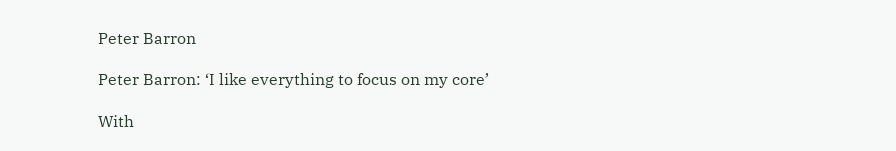Peter Barron

Peter Barron: ‘I like everything to focus on my core’

With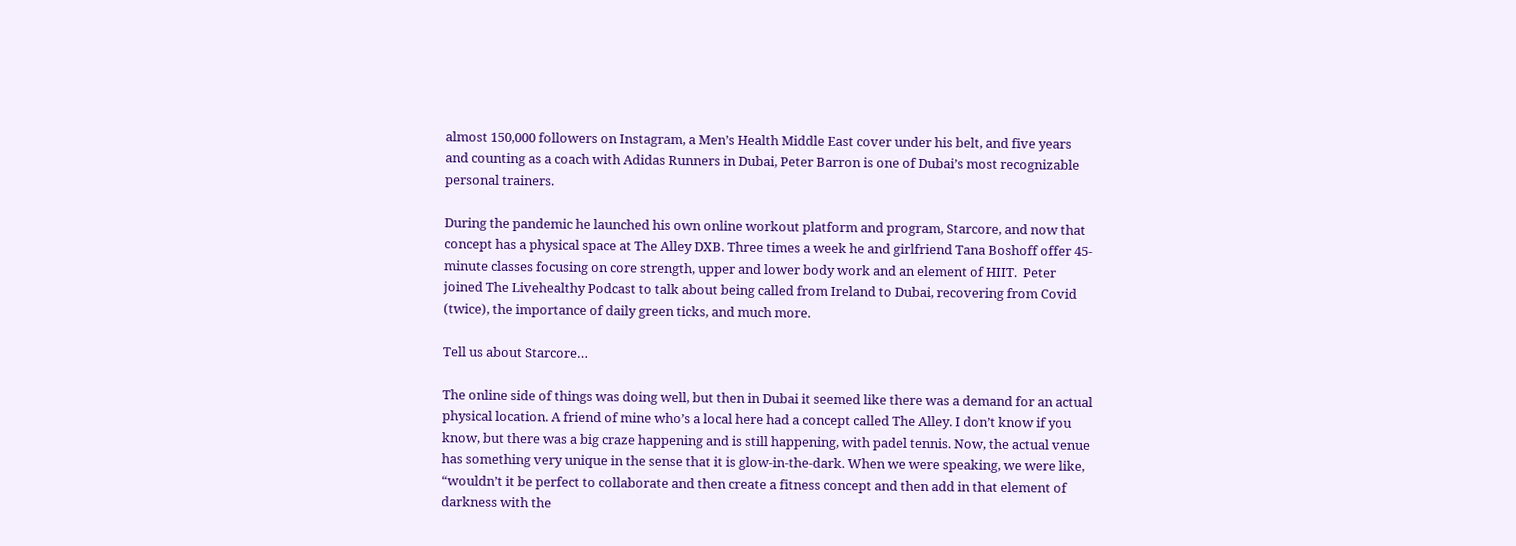almost 150,000 followers on Instagram, a Men’s Health Middle East cover under his belt, and five years and counting as a coach with Adidas Runners in Dubai, Peter Barron is one of Dubai’s most recognizable personal trainers.

During the pandemic he launched his own online workout platform and program, Starcore, and now that concept has a physical space at The Alley DXB. Three times a week he and girlfriend Tana Boshoff offer 45-minute classes focusing on core strength, upper and lower body work and an element of HIIT.  Peter joined The Livehealthy Podcast to talk about being called from Ireland to Dubai, recovering from Covid (twice), the importance of daily green ticks, and much more.

Tell us about Starcore…

The online side of things was doing well, but then in Dubai it seemed like there was a demand for an actual physical location. A friend of mine who’s a local here had a concept called The Alley. I don’t know if you know, but there was a big craze happening and is still happening, with padel tennis. Now, the actual venue has something very unique in the sense that it is glow-in-the-dark. When we were speaking, we were like, “wouldn’t it be perfect to collaborate and then create a fitness concept and then add in that element of darkness with the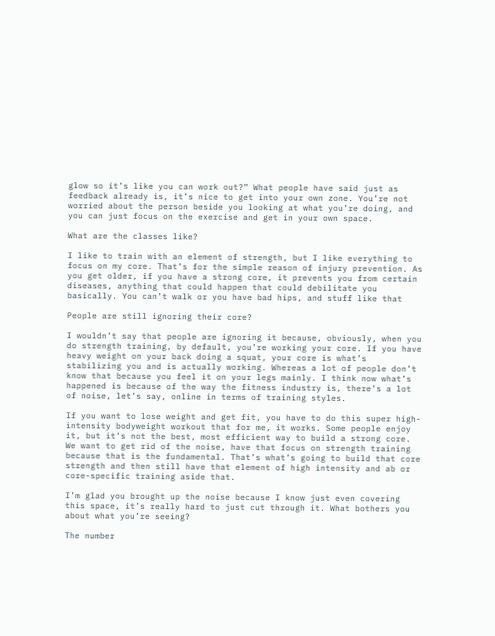glow so it’s like you can work out?” What people have said just as feedback already is, it’s nice to get into your own zone. You’re not worried about the person beside you looking at what you’re doing, and you can just focus on the exercise and get in your own space.

What are the classes like?

I like to train with an element of strength, but I like everything to focus on my core. That’s for the simple reason of injury prevention. As you get older, if you have a strong core, it prevents you from certain diseases, anything that could happen that could debilitate you basically. You can’t walk or you have bad hips, and stuff like that

People are still ignoring their core?

I wouldn’t say that people are ignoring it because, obviously, when you do strength training, by default, you’re working your core. If you have heavy weight on your back doing a squat, your core is what’s stabilizing you and is actually working. Whereas a lot of people don’t know that because you feel it on your legs mainly. I think now what’s happened is because of the way the fitness industry is, there’s a lot of noise, let’s say, online in terms of training styles.

If you want to lose weight and get fit, you have to do this super high-intensity bodyweight workout that for me, it works. Some people enjoy it, but it’s not the best, most efficient way to build a strong core. We want to get rid of the noise, have that focus on strength training because that is the fundamental. That’s what’s going to build that core strength and then still have that element of high intensity and ab or core-specific training aside that.

I’m glad you brought up the noise because I know just even covering this space, it’s really hard to just cut through it. What bothers you about what you’re seeing?

The number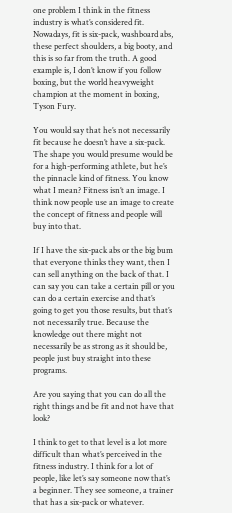one problem I think in the fitness industry is what’s considered fit. Nowadays, fit is six-pack, washboard abs, these perfect shoulders, a big booty, and this is so far from the truth. A good example is, I don’t know if you follow boxing, but the world heavyweight champion at the moment in boxing, Tyson Fury.

You would say that he’s not necessarily fit because he doesn’t have a six-pack. The shape you would presume would be for a high-performing athlete, but he’s the pinnacle kind of fitness. You know what I mean? Fitness isn’t an image. I think now people use an image to create the concept of fitness and people will buy into that.

If I have the six-pack abs or the big bum that everyone thinks they want, then I can sell anything on the back of that. I can say you can take a certain pill or you can do a certain exercise and that’s going to get you those results, but that’s not necessarily true. Because the knowledge out there might not necessarily be as strong as it should be, people just buy straight into these programs.

Are you saying that you can do all the right things and be fit and not have that look?

I think to get to that level is a lot more difficult than what’s perceived in the fitness industry. I think for a lot of people, like let’s say someone now that’s a beginner. They see someone, a trainer that has a six-pack or whatever.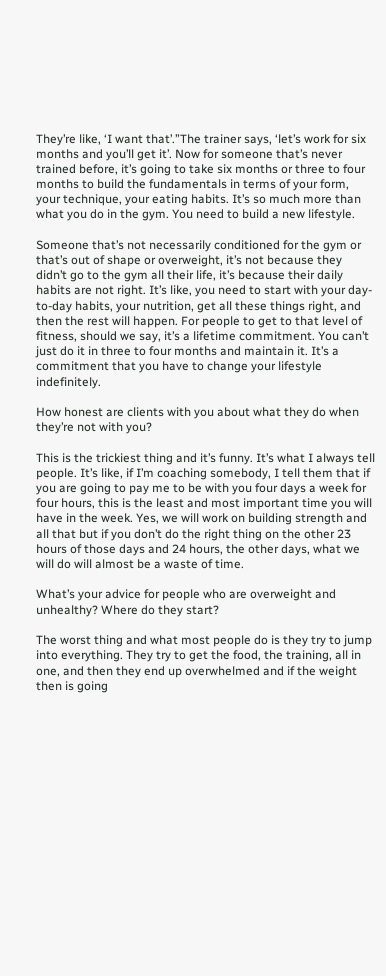They’re like, ‘I want that’.”The trainer says, ‘let’s work for six months and you’ll get it’. Now for someone that’s never trained before, it’s going to take six months or three to four months to build the fundamentals in terms of your form, your technique, your eating habits. It’s so much more than what you do in the gym. You need to build a new lifestyle.

Someone that’s not necessarily conditioned for the gym or that’s out of shape or overweight, it’s not because they didn’t go to the gym all their life, it’s because their daily habits are not right. It’s like, you need to start with your day-to-day habits, your nutrition, get all these things right, and then the rest will happen. For people to get to that level of fitness, should we say, it’s a lifetime commitment. You can’t just do it in three to four months and maintain it. It’s a commitment that you have to change your lifestyle indefinitely.

How honest are clients with you about what they do when they’re not with you?

This is the trickiest thing and it’s funny. It’s what I always tell people. It’s like, if I’m coaching somebody, I tell them that if you are going to pay me to be with you four days a week for four hours, this is the least and most important time you will have in the week. Yes, we will work on building strength and all that but if you don’t do the right thing on the other 23 hours of those days and 24 hours, the other days, what we will do will almost be a waste of time.

What’s your advice for people who are overweight and unhealthy? Where do they start?

The worst thing and what most people do is they try to jump into everything. They try to get the food, the training, all in one, and then they end up overwhelmed and if the weight then is going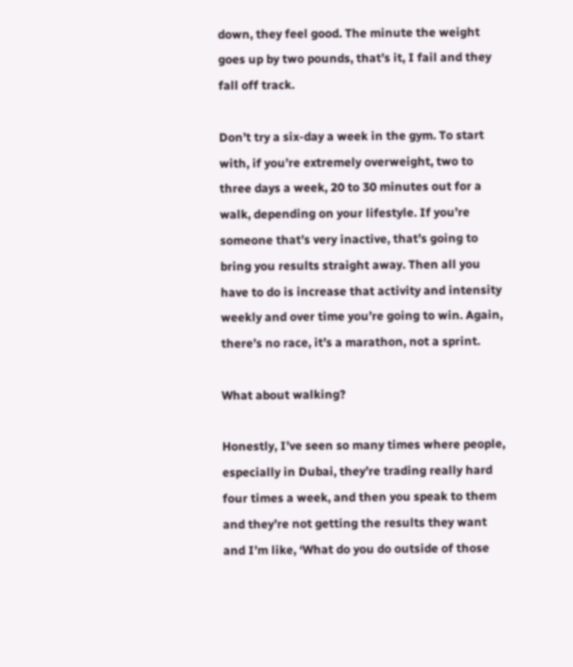down, they feel good. The minute the weight goes up by two pounds, that’s it, I fail and they fall off track.

Don’t try a six-day a week in the gym. To start with, if you’re extremely overweight, two to three days a week, 20 to 30 minutes out for a walk, depending on your lifestyle. If you’re someone that’s very inactive, that’s going to bring you results straight away. Then all you have to do is increase that activity and intensity weekly and over time you’re going to win. Again, there’s no race, it’s a marathon, not a sprint.

What about walking?

Honestly, I’ve seen so many times where people, especially in Dubai, they’re trading really hard four times a week, and then you speak to them and they’re not getting the results they want and I’m like, ‘What do you do outside of those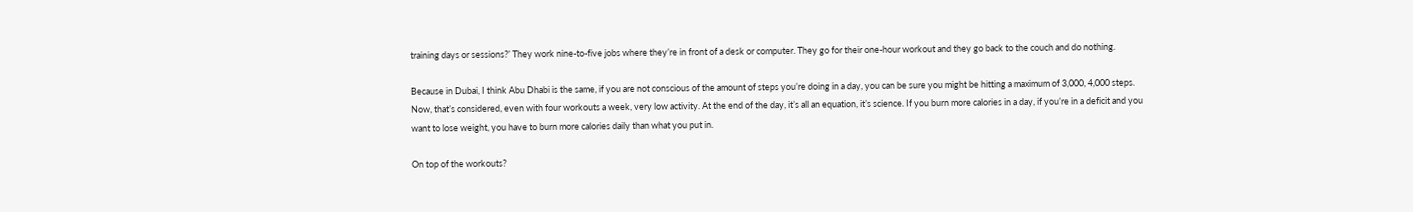training days or sessions?’ They work nine-to-five jobs where they’re in front of a desk or computer. They go for their one-hour workout and they go back to the couch and do nothing.

Because in Dubai, I think Abu Dhabi is the same, if you are not conscious of the amount of steps you’re doing in a day, you can be sure you might be hitting a maximum of 3,000, 4,000 steps. Now, that’s considered, even with four workouts a week, very low activity. At the end of the day, it’s all an equation, it’s science. If you burn more calories in a day, if you’re in a deficit and you want to lose weight, you have to burn more calories daily than what you put in.

On top of the workouts?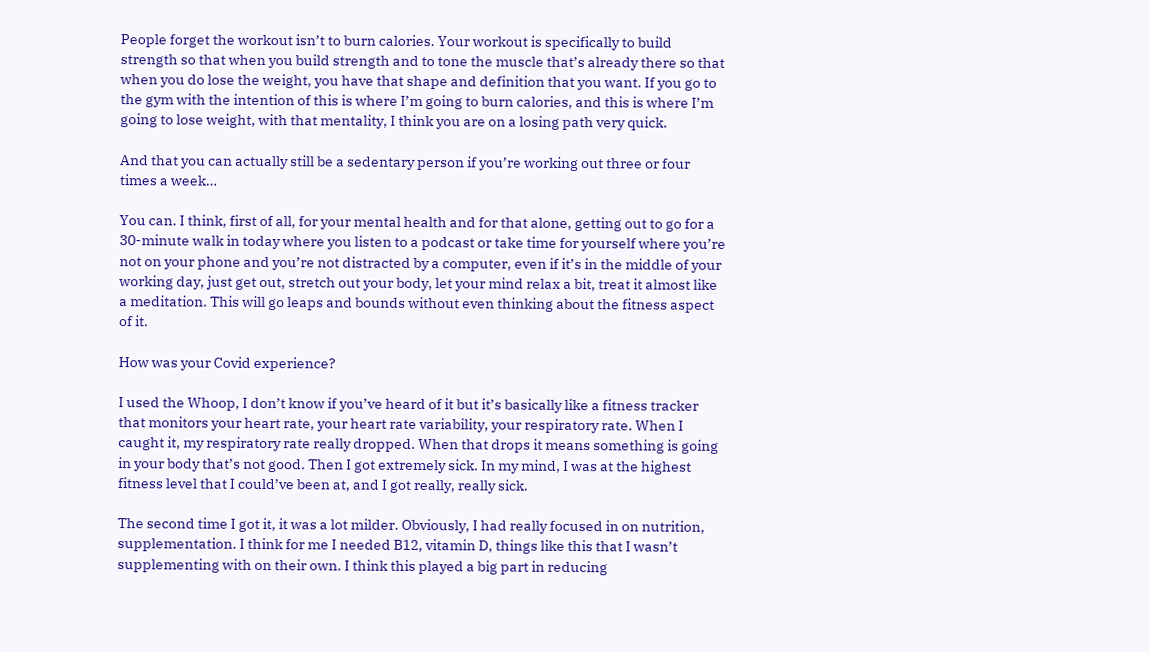People forget the workout isn’t to burn calories. Your workout is specifically to build strength so that when you build strength and to tone the muscle that’s already there so that when you do lose the weight, you have that shape and definition that you want. If you go to the gym with the intention of this is where I’m going to burn calories, and this is where I’m going to lose weight, with that mentality, I think you are on a losing path very quick.

And that you can actually still be a sedentary person if you’re working out three or four times a week…

You can. I think, first of all, for your mental health and for that alone, getting out to go for a 30-minute walk in today where you listen to a podcast or take time for yourself where you’re not on your phone and you’re not distracted by a computer, even if it’s in the middle of your working day, just get out, stretch out your body, let your mind relax a bit, treat it almost like a meditation. This will go leaps and bounds without even thinking about the fitness aspect of it.

How was your Covid experience?

I used the Whoop, I don’t know if you’ve heard of it but it’s basically like a fitness tracker that monitors your heart rate, your heart rate variability, your respiratory rate. When I caught it, my respiratory rate really dropped. When that drops it means something is going in your body that’s not good. Then I got extremely sick. In my mind, I was at the highest fitness level that I could’ve been at, and I got really, really sick.

The second time I got it, it was a lot milder. Obviously, I had really focused in on nutrition, supplementation. I think for me I needed B12, vitamin D, things like this that I wasn’t supplementing with on their own. I think this played a big part in reducing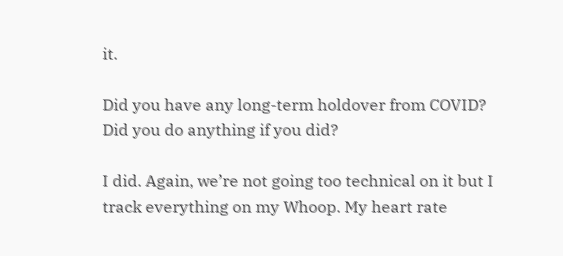it.

Did you have any long-term holdover from COVID? Did you do anything if you did?

I did. Again, we’re not going too technical on it but I track everything on my Whoop. My heart rate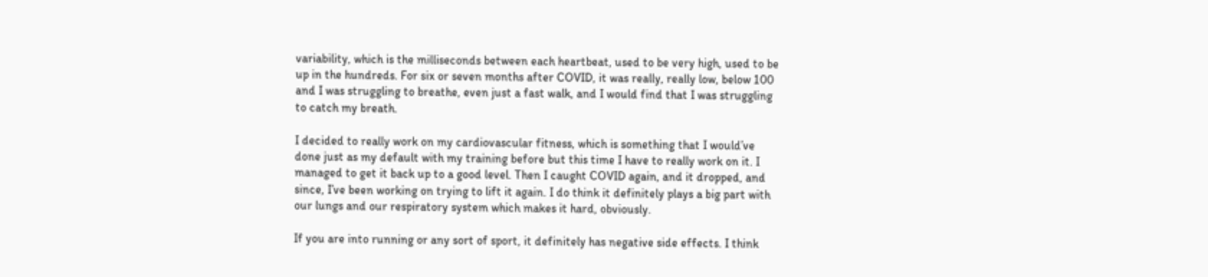variability, which is the milliseconds between each heartbeat, used to be very high, used to be up in the hundreds. For six or seven months after COVID, it was really, really low, below 100 and I was struggling to breathe, even just a fast walk, and I would find that I was struggling to catch my breath.

I decided to really work on my cardiovascular fitness, which is something that I would’ve done just as my default with my training before but this time I have to really work on it. I managed to get it back up to a good level. Then I caught COVID again, and it dropped, and since, I’ve been working on trying to lift it again. I do think it definitely plays a big part with our lungs and our respiratory system which makes it hard, obviously.

If you are into running or any sort of sport, it definitely has negative side effects. I think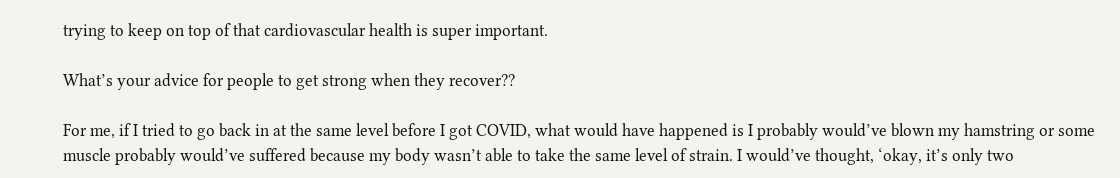trying to keep on top of that cardiovascular health is super important.

What’s your advice for people to get strong when they recover??

For me, if I tried to go back in at the same level before I got COVID, what would have happened is I probably would’ve blown my hamstring or some muscle probably would’ve suffered because my body wasn’t able to take the same level of strain. I would’ve thought, ‘okay, it’s only two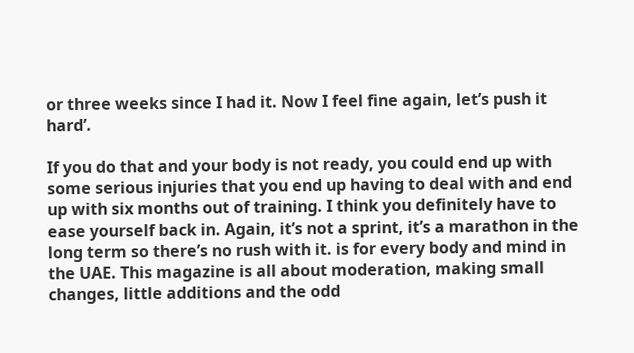or three weeks since I had it. Now I feel fine again, let’s push it hard’.

If you do that and your body is not ready, you could end up with some serious injuries that you end up having to deal with and end up with six months out of training. I think you definitely have to ease yourself back in. Again, it’s not a sprint, it’s a marathon in the long term so there’s no rush with it. is for every body and mind in the UAE. This magazine is all about moderation, making small changes, little additions and the odd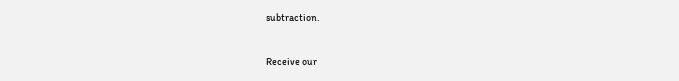subtraction.



Receive our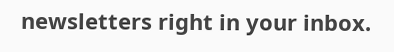newsletters right in your inbox.